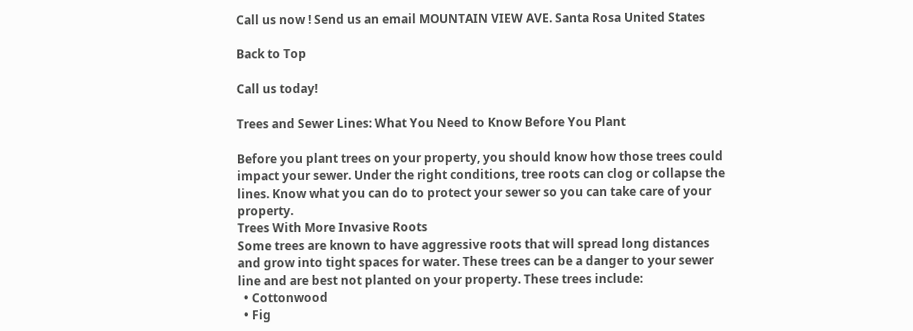Call us now ! Send us an email MOUNTAIN VIEW AVE. Santa Rosa United States

Back to Top

Call us today!

Trees and Sewer Lines: What You Need to Know Before You Plant

Before you plant trees on your property, you should know how those trees could impact your sewer. Under the right conditions, tree roots can clog or collapse the lines. Know what you can do to protect your sewer so you can take care of your property.
Trees With More Invasive Roots
Some trees are known to have aggressive roots that will spread long distances and grow into tight spaces for water. These trees can be a danger to your sewer line and are best not planted on your property. These trees include:
  • Cottonwood
  • Fig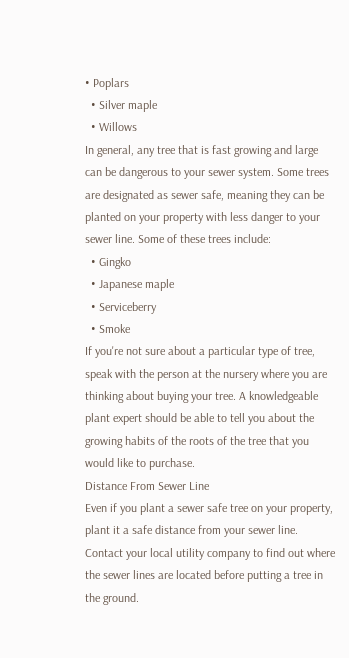• Poplars
  • Silver maple
  • Willows
In general, any tree that is fast growing and large can be dangerous to your sewer system. Some trees are designated as sewer safe, meaning they can be planted on your property with less danger to your sewer line. Some of these trees include:
  • Gingko
  • Japanese maple
  • Serviceberry
  • Smoke
If you're not sure about a particular type of tree, speak with the person at the nursery where you are thinking about buying your tree. A knowledgeable plant expert should be able to tell you about the growing habits of the roots of the tree that you would like to purchase.
Distance From Sewer Line
Even if you plant a sewer safe tree on your property, plant it a safe distance from your sewer line. Contact your local utility company to find out where the sewer lines are located before putting a tree in the ground.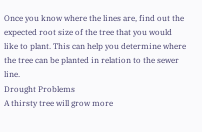Once you know where the lines are, find out the expected root size of the tree that you would like to plant. This can help you determine where the tree can be planted in relation to the sewer line.
Drought Problems
A thirsty tree will grow more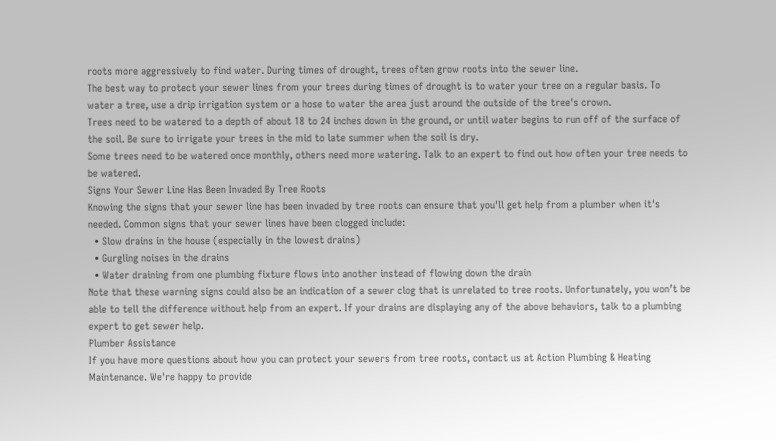roots more aggressively to find water. During times of drought, trees often grow roots into the sewer line.
The best way to protect your sewer lines from your trees during times of drought is to water your tree on a regular basis. To water a tree, use a drip irrigation system or a hose to water the area just around the outside of the tree's crown.
Trees need to be watered to a depth of about 18 to 24 inches down in the ground, or until water begins to run off of the surface of the soil. Be sure to irrigate your trees in the mid to late summer when the soil is dry.
Some trees need to be watered once monthly, others need more watering. Talk to an expert to find out how often your tree needs to be watered.
Signs Your Sewer Line Has Been Invaded By Tree Roots
Knowing the signs that your sewer line has been invaded by tree roots can ensure that you'll get help from a plumber when it's needed. Common signs that your sewer lines have been clogged include:
  • Slow drains in the house (especially in the lowest drains)
  • Gurgling noises in the drains
  • Water draining from one plumbing fixture flows into another instead of flowing down the drain
Note that these warning signs could also be an indication of a sewer clog that is unrelated to tree roots. Unfortunately, you won’t be able to tell the difference without help from an expert. If your drains are displaying any of the above behaviors, talk to a plumbing expert to get sewer help.
Plumber Assistance
If you have more questions about how you can protect your sewers from tree roots, contact us at Action Plumbing & Heating Maintenance. We're happy to provide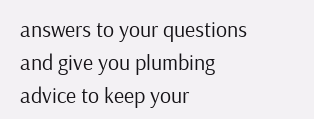answers to your questions and give you plumbing advice to keep your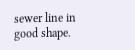sewer line in good shape.